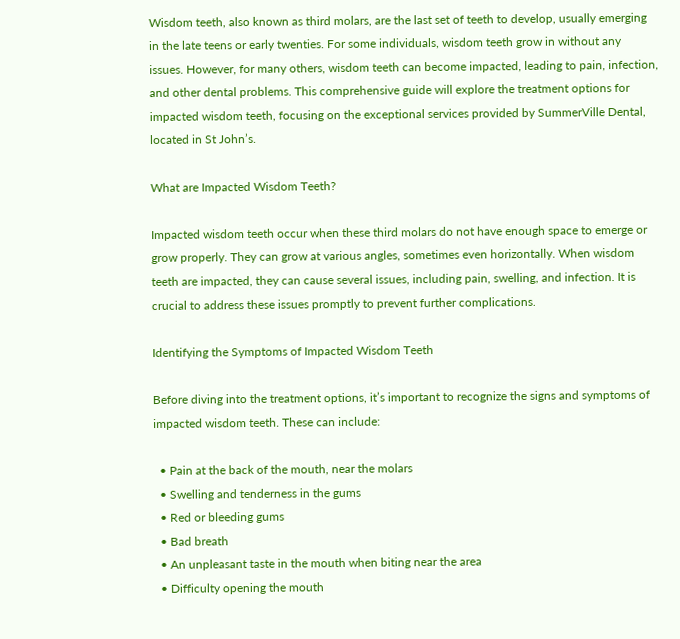Wisdom teeth, also known as third molars, are the last set of teeth to develop, usually emerging
in the late teens or early twenties. For some individuals, wisdom teeth grow in without any
issues. However, for many others, wisdom teeth can become impacted, leading to pain, infection,
and other dental problems. This comprehensive guide will explore the treatment options for
impacted wisdom teeth, focusing on the exceptional services provided by SummerVille Dental,
located in St John’s.

What are Impacted Wisdom Teeth?

Impacted wisdom teeth occur when these third molars do not have enough space to emerge or
grow properly. They can grow at various angles, sometimes even horizontally. When wisdom
teeth are impacted, they can cause several issues, including pain, swelling, and infection. It is
crucial to address these issues promptly to prevent further complications.

Identifying the Symptoms of Impacted Wisdom Teeth

Before diving into the treatment options, it’s important to recognize the signs and symptoms of
impacted wisdom teeth. These can include:

  • Pain at the back of the mouth, near the molars
  • Swelling and tenderness in the gums
  • Red or bleeding gums
  • Bad breath
  • An unpleasant taste in the mouth when biting near the area
  • Difficulty opening the mouth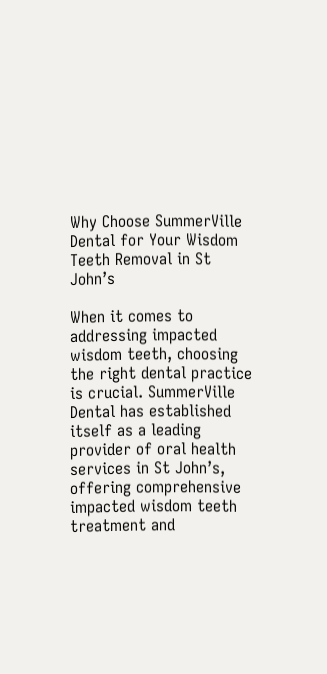Why Choose SummerVille Dental for Your Wisdom Teeth Removal in St John’s

When it comes to addressing impacted wisdom teeth, choosing the right dental practice is crucial. SummerVille Dental has established itself as a leading provider of oral health services in St John’s, offering comprehensive impacted wisdom teeth treatment and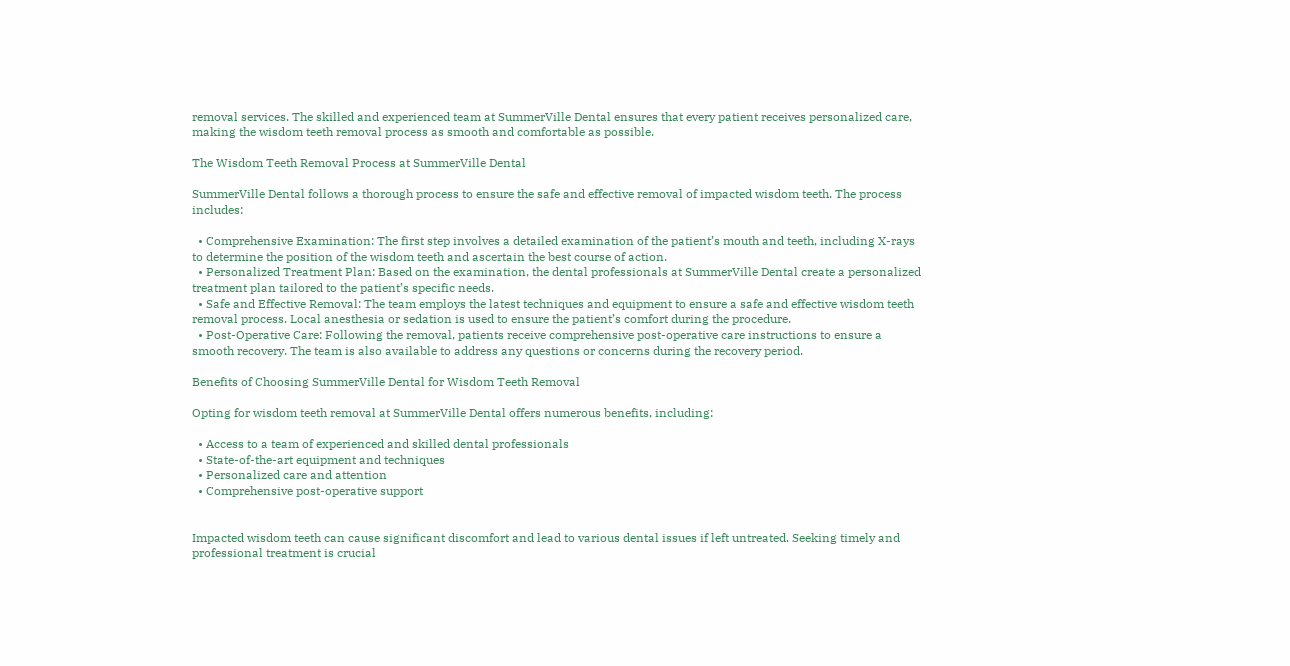removal services. The skilled and experienced team at SummerVille Dental ensures that every patient receives personalized care, making the wisdom teeth removal process as smooth and comfortable as possible.

The Wisdom Teeth Removal Process at SummerVille Dental

SummerVille Dental follows a thorough process to ensure the safe and effective removal of impacted wisdom teeth. The process includes:

  • Comprehensive Examination: The first step involves a detailed examination of the patient’s mouth and teeth, including X-rays to determine the position of the wisdom teeth and ascertain the best course of action.
  • Personalized Treatment Plan: Based on the examination, the dental professionals at SummerVille Dental create a personalized treatment plan tailored to the patient’s specific needs.
  • Safe and Effective Removal: The team employs the latest techniques and equipment to ensure a safe and effective wisdom teeth removal process. Local anesthesia or sedation is used to ensure the patient’s comfort during the procedure.
  • Post-Operative Care: Following the removal, patients receive comprehensive post-operative care instructions to ensure a smooth recovery. The team is also available to address any questions or concerns during the recovery period.

Benefits of Choosing SummerVille Dental for Wisdom Teeth Removal

Opting for wisdom teeth removal at SummerVille Dental offers numerous benefits, including:

  • Access to a team of experienced and skilled dental professionals
  • State-of-the-art equipment and techniques
  • Personalized care and attention
  • Comprehensive post-operative support


Impacted wisdom teeth can cause significant discomfort and lead to various dental issues if left untreated. Seeking timely and professional treatment is crucial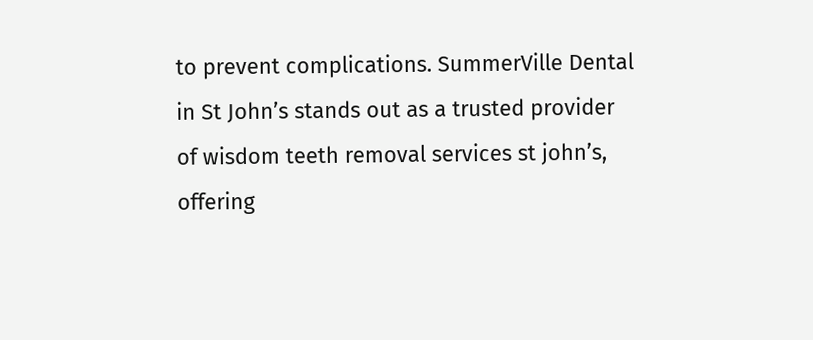to prevent complications. SummerVille Dental in St John’s stands out as a trusted provider of wisdom teeth removal services st john’s, offering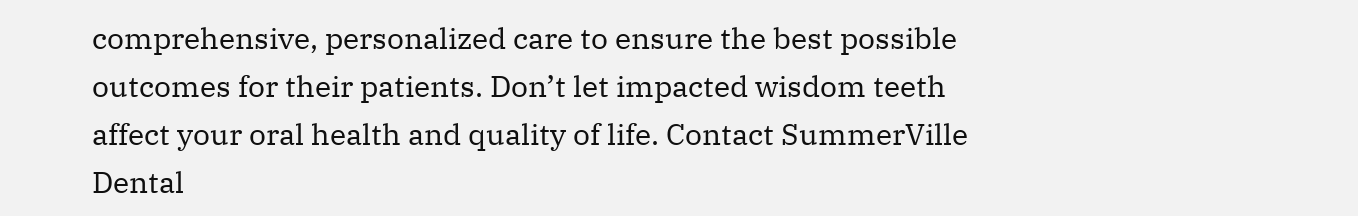comprehensive, personalized care to ensure the best possible outcomes for their patients. Don’t let impacted wisdom teeth affect your oral health and quality of life. Contact SummerVille Dental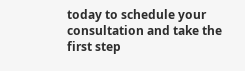today to schedule your consultation and take the first step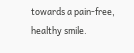towards a pain-free, healthy smile.